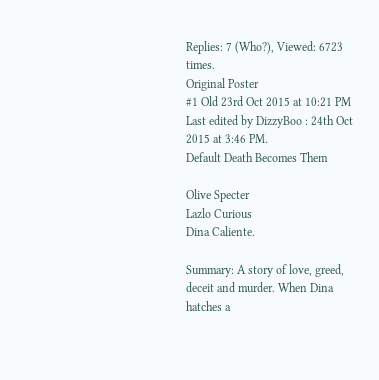Replies: 7 (Who?), Viewed: 6723 times.
Original Poster
#1 Old 23rd Oct 2015 at 10:21 PM Last edited by DizzyBoo : 24th Oct 2015 at 3:46 PM.
Default Death Becomes Them

Olive Specter
Lazlo Curious
Dina Caliente.

Summary: A story of love, greed, deceit and murder. When Dina hatches a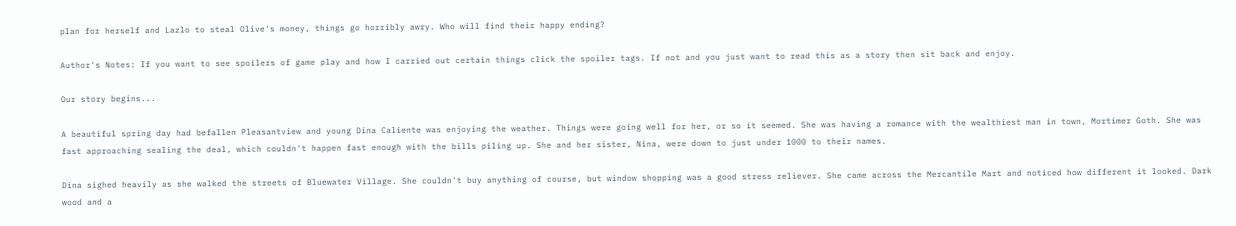plan for herself and Lazlo to steal Olive's money, things go horribly awry. Who will find their happy ending?

Author's Notes: If you want to see spoilers of game play and how I carried out certain things click the spoiler tags. If not and you just want to read this as a story then sit back and enjoy.

Our story begins...

A beautiful spring day had befallen Pleasantview and young Dina Caliente was enjoying the weather. Things were going well for her, or so it seemed. She was having a romance with the wealthiest man in town, Mortimer Goth. She was fast approaching sealing the deal, which couldn't happen fast enough with the bills piling up. She and her sister, Nina, were down to just under 1000 to their names.

Dina sighed heavily as she walked the streets of Bluewater Village. She couldn't buy anything of course, but window shopping was a good stress reliever. She came across the Mercantile Mart and noticed how different it looked. Dark wood and a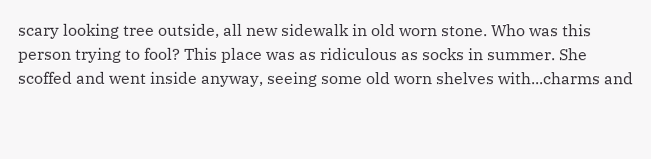scary looking tree outside, all new sidewalk in old worn stone. Who was this person trying to fool? This place was as ridiculous as socks in summer. She scoffed and went inside anyway, seeing some old worn shelves with...charms and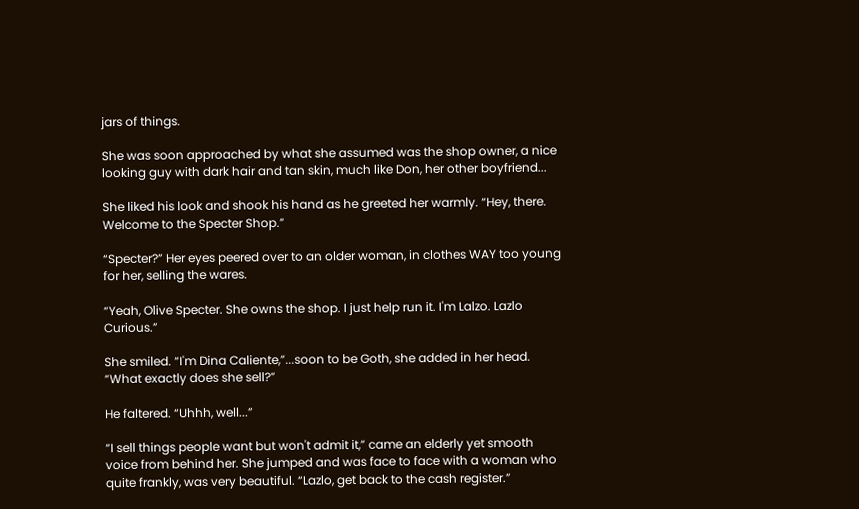jars of things.

She was soon approached by what she assumed was the shop owner, a nice looking guy with dark hair and tan skin, much like Don, her other boyfriend...

She liked his look and shook his hand as he greeted her warmly. “Hey, there. Welcome to the Specter Shop.”

“Specter?” Her eyes peered over to an older woman, in clothes WAY too young for her, selling the wares.

“Yeah, Olive Specter. She owns the shop. I just help run it. I'm Lalzo. Lazlo Curious.”

She smiled. “I'm Dina Caliente,”...soon to be Goth, she added in her head. “What exactly does she sell?”

He faltered. “Uhhh, well...”

“I sell things people want but won't admit it,” came an elderly yet smooth voice from behind her. She jumped and was face to face with a woman who quite frankly, was very beautiful. “Lazlo, get back to the cash register.”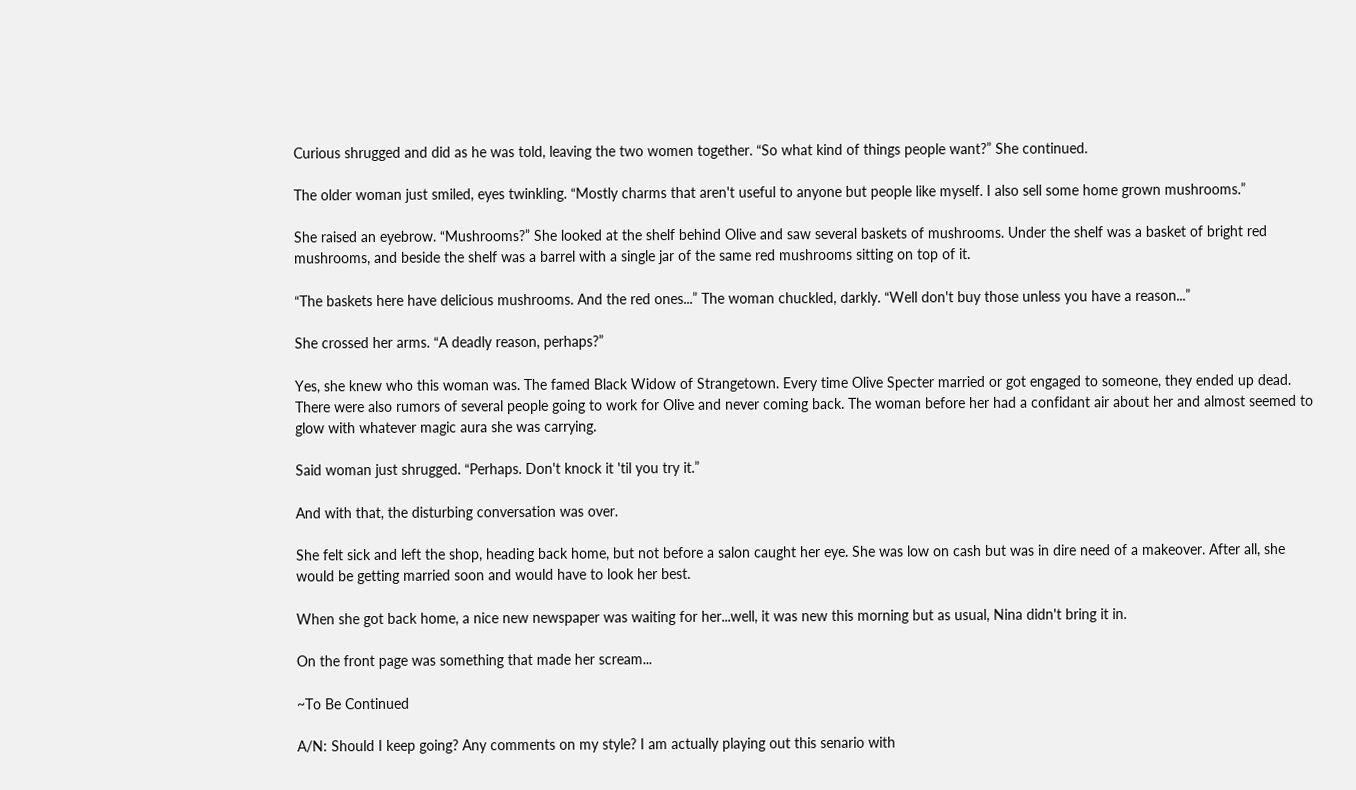Curious shrugged and did as he was told, leaving the two women together. “So what kind of things people want?” She continued.

The older woman just smiled, eyes twinkling. “Mostly charms that aren't useful to anyone but people like myself. I also sell some home grown mushrooms.”

She raised an eyebrow. “Mushrooms?” She looked at the shelf behind Olive and saw several baskets of mushrooms. Under the shelf was a basket of bright red mushrooms, and beside the shelf was a barrel with a single jar of the same red mushrooms sitting on top of it.

“The baskets here have delicious mushrooms. And the red ones...” The woman chuckled, darkly. “Well don't buy those unless you have a reason...”

She crossed her arms. “A deadly reason, perhaps?”

Yes, she knew who this woman was. The famed Black Widow of Strangetown. Every time Olive Specter married or got engaged to someone, they ended up dead. There were also rumors of several people going to work for Olive and never coming back. The woman before her had a confidant air about her and almost seemed to glow with whatever magic aura she was carrying.

Said woman just shrugged. “Perhaps. Don't knock it 'til you try it.”

And with that, the disturbing conversation was over.

She felt sick and left the shop, heading back home, but not before a salon caught her eye. She was low on cash but was in dire need of a makeover. After all, she would be getting married soon and would have to look her best.

When she got back home, a nice new newspaper was waiting for her...well, it was new this morning but as usual, Nina didn't bring it in.

On the front page was something that made her scream...

~To Be Continued

A/N: Should I keep going? Any comments on my style? I am actually playing out this senario with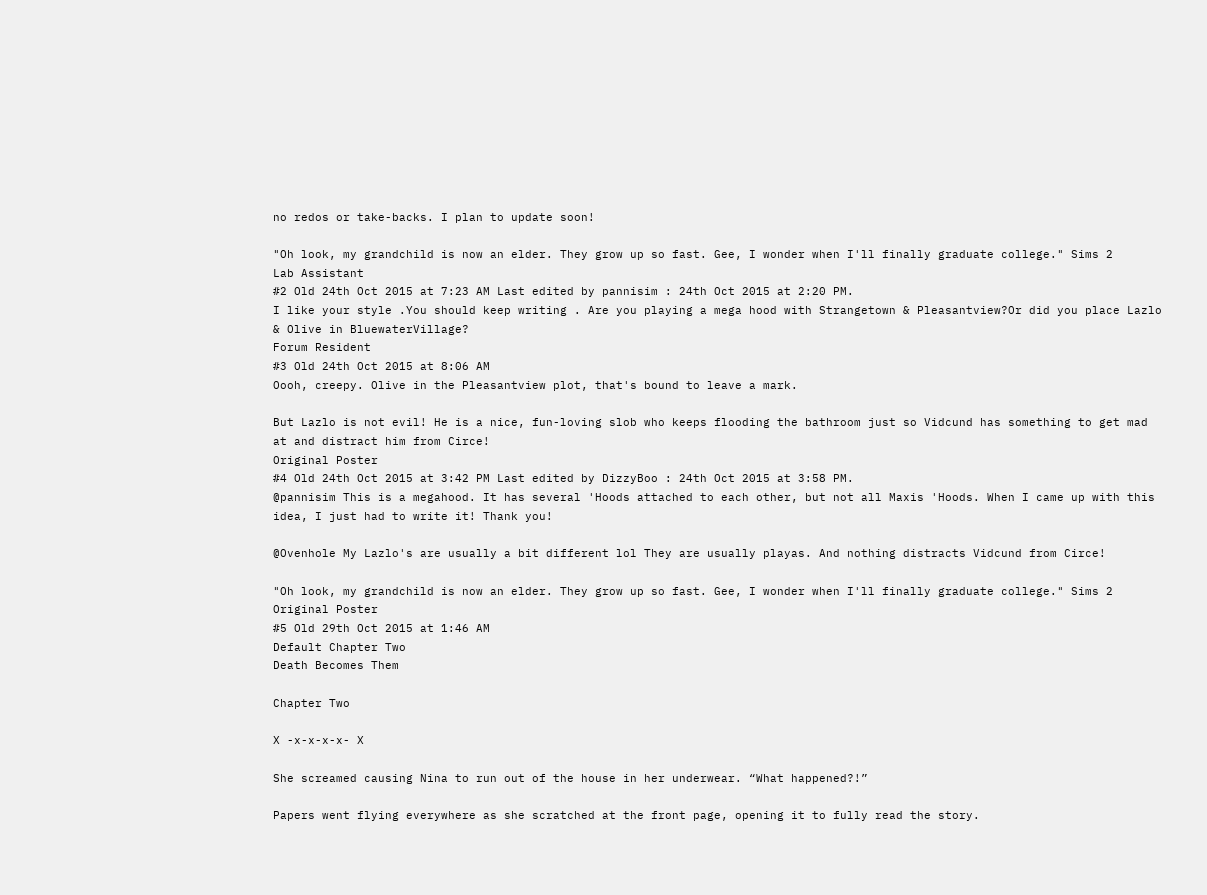no redos or take-backs. I plan to update soon!

"Oh look, my grandchild is now an elder. They grow up so fast. Gee, I wonder when I'll finally graduate college." Sims 2
Lab Assistant
#2 Old 24th Oct 2015 at 7:23 AM Last edited by pannisim : 24th Oct 2015 at 2:20 PM.
I like your style .You should keep writing . Are you playing a mega hood with Strangetown & Pleasantview?Or did you place Lazlo & Olive in BluewaterVillage?
Forum Resident
#3 Old 24th Oct 2015 at 8:06 AM
Oooh, creepy. Olive in the Pleasantview plot, that's bound to leave a mark.

But Lazlo is not evil! He is a nice, fun-loving slob who keeps flooding the bathroom just so Vidcund has something to get mad at and distract him from Circe!
Original Poster
#4 Old 24th Oct 2015 at 3:42 PM Last edited by DizzyBoo : 24th Oct 2015 at 3:58 PM.
@pannisim This is a megahood. It has several 'Hoods attached to each other, but not all Maxis 'Hoods. When I came up with this idea, I just had to write it! Thank you!

@Ovenhole My Lazlo's are usually a bit different lol They are usually playas. And nothing distracts Vidcund from Circe!

"Oh look, my grandchild is now an elder. They grow up so fast. Gee, I wonder when I'll finally graduate college." Sims 2
Original Poster
#5 Old 29th Oct 2015 at 1:46 AM
Default Chapter Two
Death Becomes Them

Chapter Two

X -x-x-x-x- X

She screamed causing Nina to run out of the house in her underwear. “What happened?!”

Papers went flying everywhere as she scratched at the front page, opening it to fully read the story.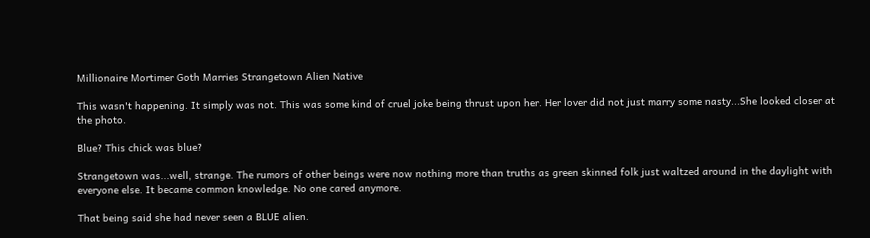Millionaire Mortimer Goth Marries Strangetown Alien Native

This wasn't happening. It simply was not. This was some kind of cruel joke being thrust upon her. Her lover did not just marry some nasty...She looked closer at the photo.

Blue? This chick was blue?

Strangetown was...well, strange. The rumors of other beings were now nothing more than truths as green skinned folk just waltzed around in the daylight with everyone else. It became common knowledge. No one cared anymore.

That being said she had never seen a BLUE alien.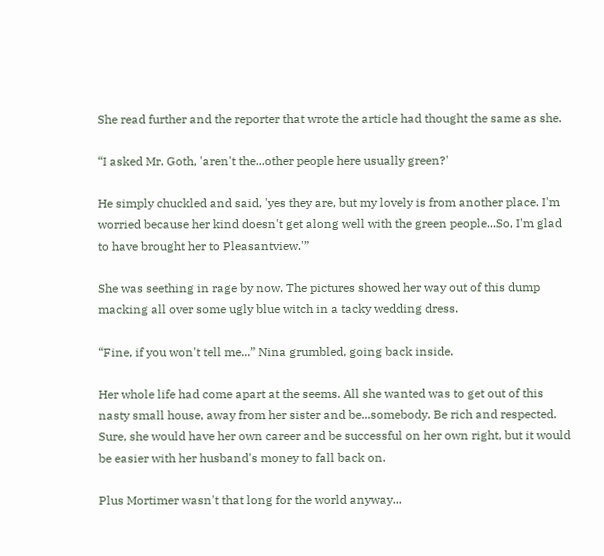She read further and the reporter that wrote the article had thought the same as she.

“I asked Mr. Goth, 'aren't the...other people here usually green?'

He simply chuckled and said, 'yes they are, but my lovely is from another place. I'm worried because her kind doesn't get along well with the green people...So, I'm glad to have brought her to Pleasantview.'”

She was seething in rage by now. The pictures showed her way out of this dump macking all over some ugly blue witch in a tacky wedding dress.

“Fine, if you won't tell me...” Nina grumbled, going back inside.

Her whole life had come apart at the seems. All she wanted was to get out of this nasty small house, away from her sister and be...somebody. Be rich and respected. Sure, she would have her own career and be successful on her own right, but it would be easier with her husband's money to fall back on.

Plus Mortimer wasn't that long for the world anyway...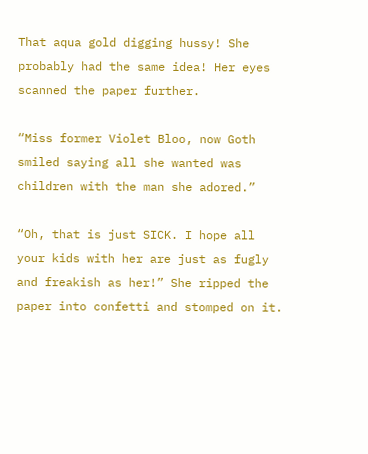That aqua gold digging hussy! She probably had the same idea! Her eyes scanned the paper further.

“Miss former Violet Bloo, now Goth smiled saying all she wanted was children with the man she adored.”

“Oh, that is just SICK. I hope all your kids with her are just as fugly and freakish as her!” She ripped the paper into confetti and stomped on it.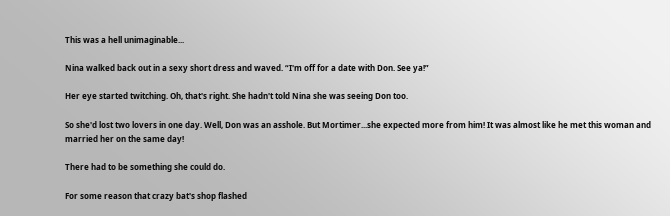This was a hell unimaginable...

Nina walked back out in a sexy short dress and waved. “I'm off for a date with Don. See ya!”

Her eye started twitching. Oh, that's right. She hadn't told Nina she was seeing Don too.

So she'd lost two lovers in one day. Well, Don was an asshole. But Mortimer...she expected more from him! It was almost like he met this woman and married her on the same day!

There had to be something she could do.

For some reason that crazy bat's shop flashed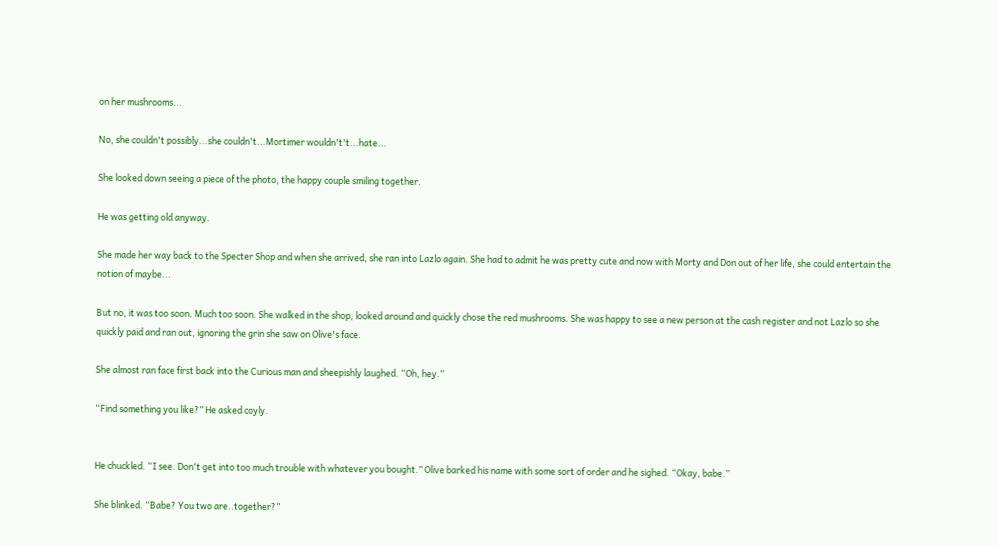on her mushrooms...

No, she couldn't possibly...she couldn't...Mortimer wouldn't't...hate...

She looked down seeing a piece of the photo, the happy couple smiling together.

He was getting old anyway.

She made her way back to the Specter Shop and when she arrived, she ran into Lazlo again. She had to admit he was pretty cute and now with Morty and Don out of her life, she could entertain the notion of maybe...

But no, it was too soon. Much too soon. She walked in the shop, looked around and quickly chose the red mushrooms. She was happy to see a new person at the cash register and not Lazlo so she quickly paid and ran out, ignoring the grin she saw on Olive's face.

She almost ran face first back into the Curious man and sheepishly laughed. “Oh, hey.”

“Find something you like?” He asked coyly.


He chuckled. “I see. Don't get into too much trouble with whatever you bought.” Olive barked his name with some sort of order and he sighed. “Okay, babe.”

She blinked. “Babe? You two are..together?”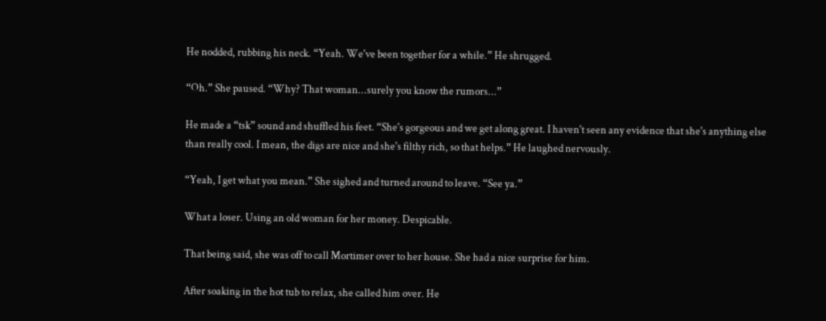He nodded, rubbing his neck. “Yeah. We've been together for a while.” He shrugged.

“Oh.” She paused. “Why? That woman...surely you know the rumors...”

He made a “tsk” sound and shuffled his feet. “She's gorgeous and we get along great. I haven't seen any evidence that she's anything else than really cool. I mean, the digs are nice and she's filthy rich, so that helps.” He laughed nervously.

“Yeah, I get what you mean.” She sighed and turned around to leave. “See ya.”

What a loser. Using an old woman for her money. Despicable.

That being said, she was off to call Mortimer over to her house. She had a nice surprise for him.

After soaking in the hot tub to relax, she called him over. He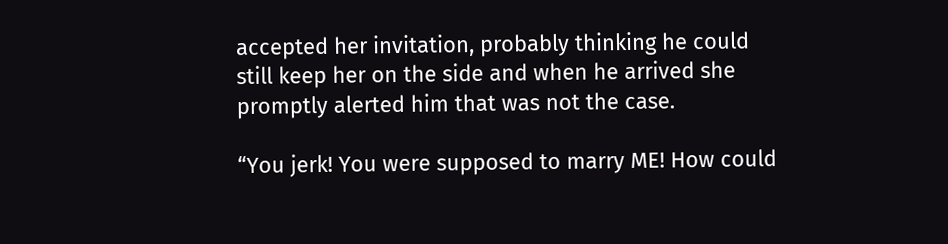accepted her invitation, probably thinking he could still keep her on the side and when he arrived she promptly alerted him that was not the case.

“You jerk! You were supposed to marry ME! How could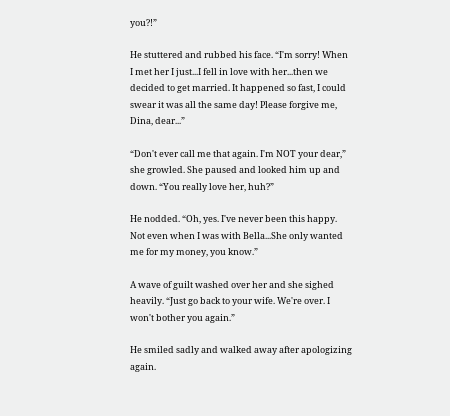you?!”

He stuttered and rubbed his face. “I'm sorry! When I met her I just...I fell in love with her...then we decided to get married. It happened so fast, I could swear it was all the same day! Please forgive me, Dina, dear...”

“Don't ever call me that again. I'm NOT your dear,” she growled. She paused and looked him up and down. “You really love her, huh?”

He nodded. “Oh, yes. I've never been this happy. Not even when I was with Bella...She only wanted me for my money, you know.”

A wave of guilt washed over her and she sighed heavily. “Just go back to your wife. We're over. I won't bother you again.”

He smiled sadly and walked away after apologizing again.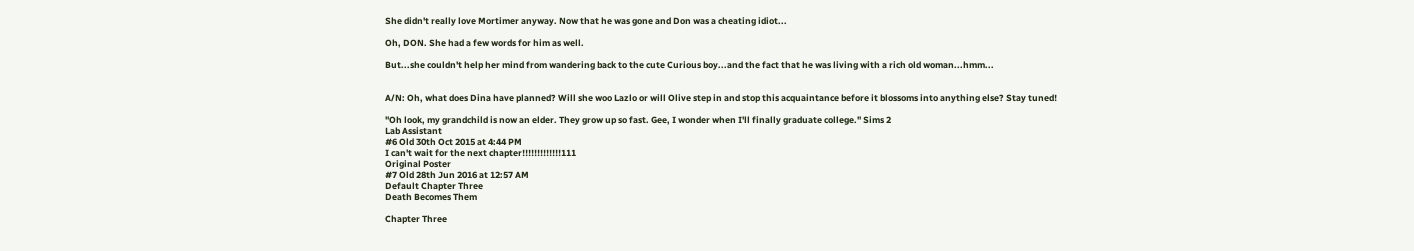She didn't really love Mortimer anyway. Now that he was gone and Don was a cheating idiot...

Oh, DON. She had a few words for him as well.

But...she couldn't help her mind from wandering back to the cute Curious boy...and the fact that he was living with a rich old woman...hmm...


A/N: Oh, what does Dina have planned? Will she woo Lazlo or will Olive step in and stop this acquaintance before it blossoms into anything else? Stay tuned!

"Oh look, my grandchild is now an elder. They grow up so fast. Gee, I wonder when I'll finally graduate college." Sims 2
Lab Assistant
#6 Old 30th Oct 2015 at 4:44 PM
I can't wait for the next chapter!!!!!!!!!!!!!111
Original Poster
#7 Old 28th Jun 2016 at 12:57 AM
Default Chapter Three
Death Becomes Them

Chapter Three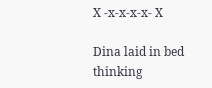X -x-x-x-x- X

Dina laid in bed thinking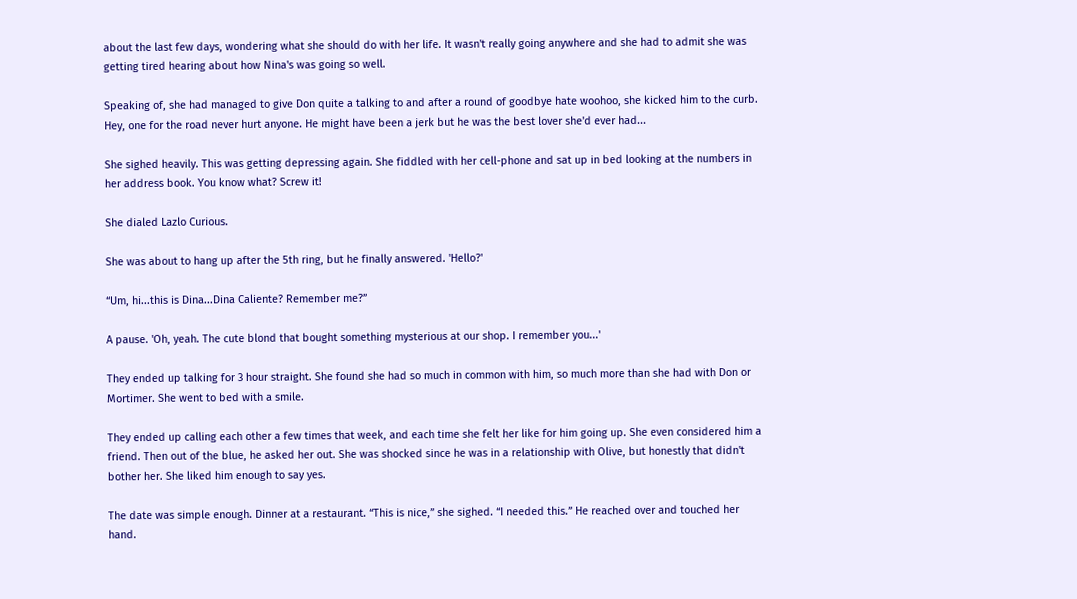about the last few days, wondering what she should do with her life. It wasn't really going anywhere and she had to admit she was getting tired hearing about how Nina's was going so well.

Speaking of, she had managed to give Don quite a talking to and after a round of goodbye hate woohoo, she kicked him to the curb. Hey, one for the road never hurt anyone. He might have been a jerk but he was the best lover she'd ever had...

She sighed heavily. This was getting depressing again. She fiddled with her cell-phone and sat up in bed looking at the numbers in her address book. You know what? Screw it!

She dialed Lazlo Curious.

She was about to hang up after the 5th ring, but he finally answered. 'Hello?'

“Um, hi...this is Dina...Dina Caliente? Remember me?”

A pause. 'Oh, yeah. The cute blond that bought something mysterious at our shop. I remember you...'

They ended up talking for 3 hour straight. She found she had so much in common with him, so much more than she had with Don or Mortimer. She went to bed with a smile.

They ended up calling each other a few times that week, and each time she felt her like for him going up. She even considered him a friend. Then out of the blue, he asked her out. She was shocked since he was in a relationship with Olive, but honestly that didn't bother her. She liked him enough to say yes.

The date was simple enough. Dinner at a restaurant. “This is nice,” she sighed. “I needed this.” He reached over and touched her hand.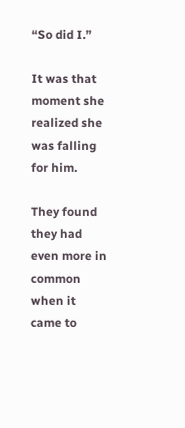“So did I.”

It was that moment she realized she was falling for him.

They found they had even more in common when it came to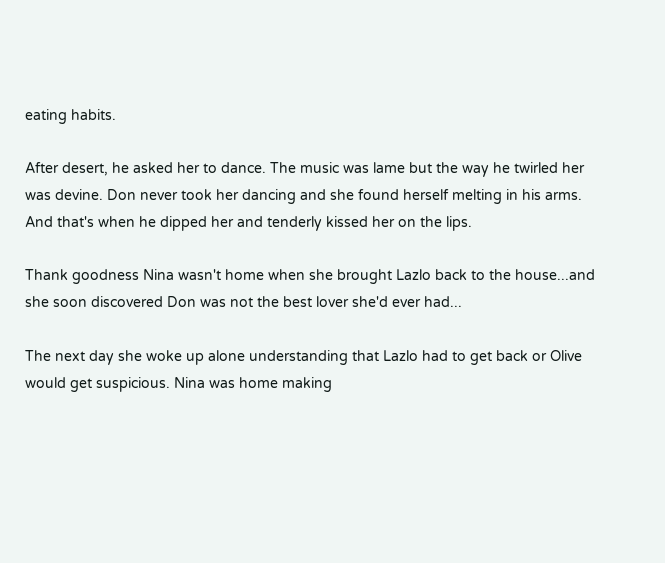eating habits.

After desert, he asked her to dance. The music was lame but the way he twirled her was devine. Don never took her dancing and she found herself melting in his arms. And that's when he dipped her and tenderly kissed her on the lips.

Thank goodness Nina wasn't home when she brought Lazlo back to the house...and she soon discovered Don was not the best lover she'd ever had...

The next day she woke up alone understanding that Lazlo had to get back or Olive would get suspicious. Nina was home making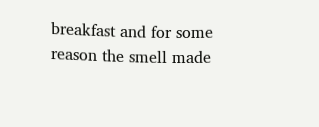breakfast and for some reason the smell made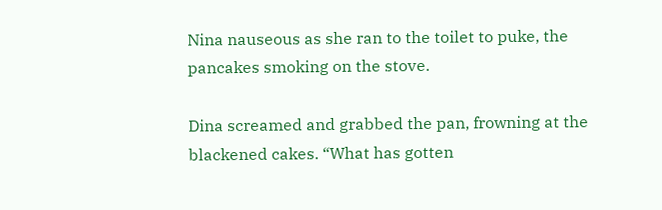Nina nauseous as she ran to the toilet to puke, the pancakes smoking on the stove.

Dina screamed and grabbed the pan, frowning at the blackened cakes. “What has gotten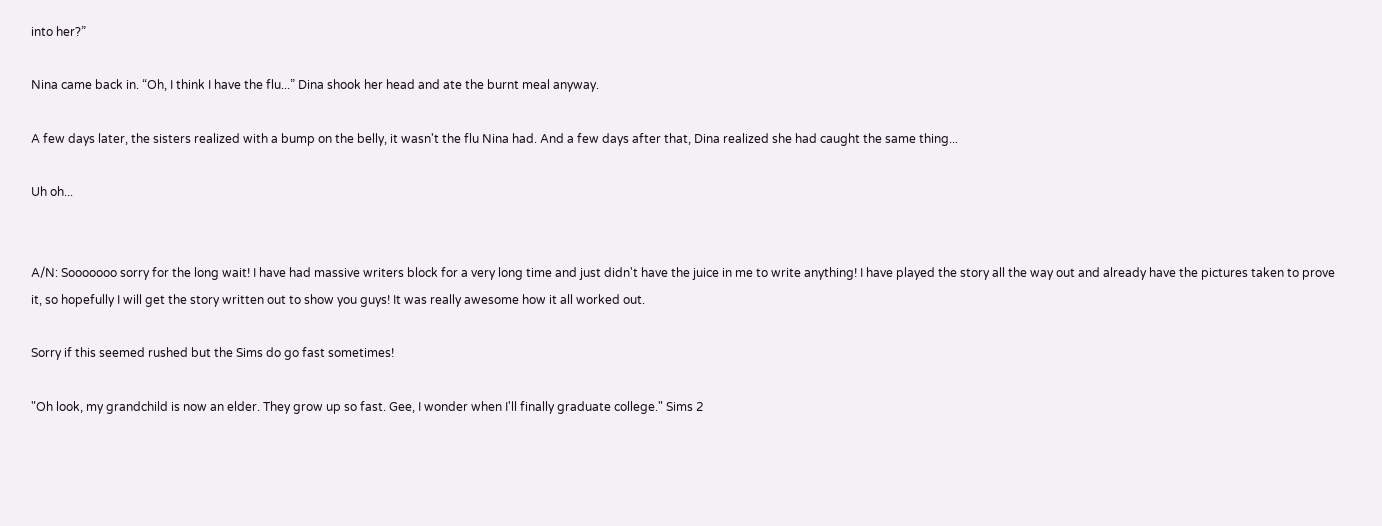into her?”

Nina came back in. “Oh, I think I have the flu...” Dina shook her head and ate the burnt meal anyway.

A few days later, the sisters realized with a bump on the belly, it wasn't the flu Nina had. And a few days after that, Dina realized she had caught the same thing...

Uh oh...


A/N: Sooooooo sorry for the long wait! I have had massive writers block for a very long time and just didn't have the juice in me to write anything! I have played the story all the way out and already have the pictures taken to prove it, so hopefully I will get the story written out to show you guys! It was really awesome how it all worked out.

Sorry if this seemed rushed but the Sims do go fast sometimes!

"Oh look, my grandchild is now an elder. They grow up so fast. Gee, I wonder when I'll finally graduate college." Sims 2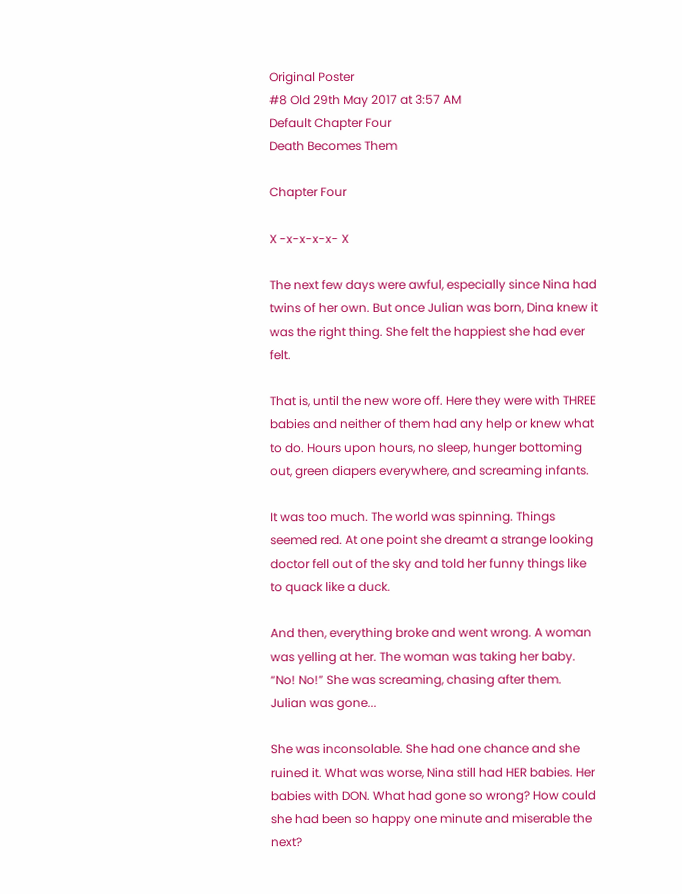Original Poster
#8 Old 29th May 2017 at 3:57 AM
Default Chapter Four
Death Becomes Them

Chapter Four

X -x-x-x-x- X

The next few days were awful, especially since Nina had twins of her own. But once Julian was born, Dina knew it was the right thing. She felt the happiest she had ever felt.

That is, until the new wore off. Here they were with THREE babies and neither of them had any help or knew what to do. Hours upon hours, no sleep, hunger bottoming out, green diapers everywhere, and screaming infants.

It was too much. The world was spinning. Things seemed red. At one point she dreamt a strange looking doctor fell out of the sky and told her funny things like to quack like a duck.

And then, everything broke and went wrong. A woman was yelling at her. The woman was taking her baby. “No! No!” She was screaming, chasing after them. Julian was gone...

She was inconsolable. She had one chance and she ruined it. What was worse, Nina still had HER babies. Her babies with DON. What had gone so wrong? How could she had been so happy one minute and miserable the next?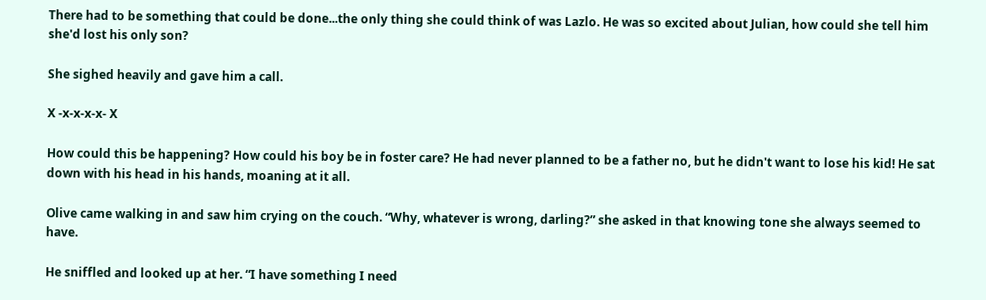There had to be something that could be done...the only thing she could think of was Lazlo. He was so excited about Julian, how could she tell him she'd lost his only son?

She sighed heavily and gave him a call.

X -x-x-x-x- X

How could this be happening? How could his boy be in foster care? He had never planned to be a father no, but he didn't want to lose his kid! He sat down with his head in his hands, moaning at it all.

Olive came walking in and saw him crying on the couch. “Why, whatever is wrong, darling?” she asked in that knowing tone she always seemed to have.

He sniffled and looked up at her. “I have something I need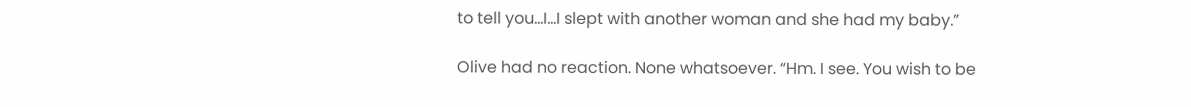to tell you...I...I slept with another woman and she had my baby.”

Olive had no reaction. None whatsoever. “Hm. I see. You wish to be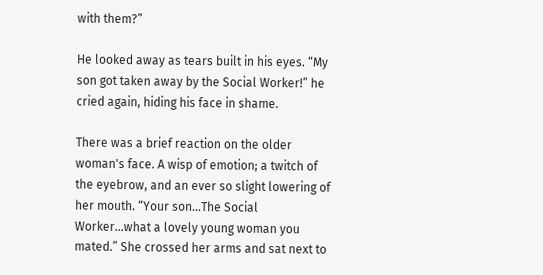with them?”

He looked away as tears built in his eyes. “My son got taken away by the Social Worker!” he cried again, hiding his face in shame.

There was a brief reaction on the older woman's face. A wisp of emotion; a twitch of the eyebrow, and an ever so slight lowering of her mouth. “Your son...The Social Worker...what a lovely young woman you mated.” She crossed her arms and sat next to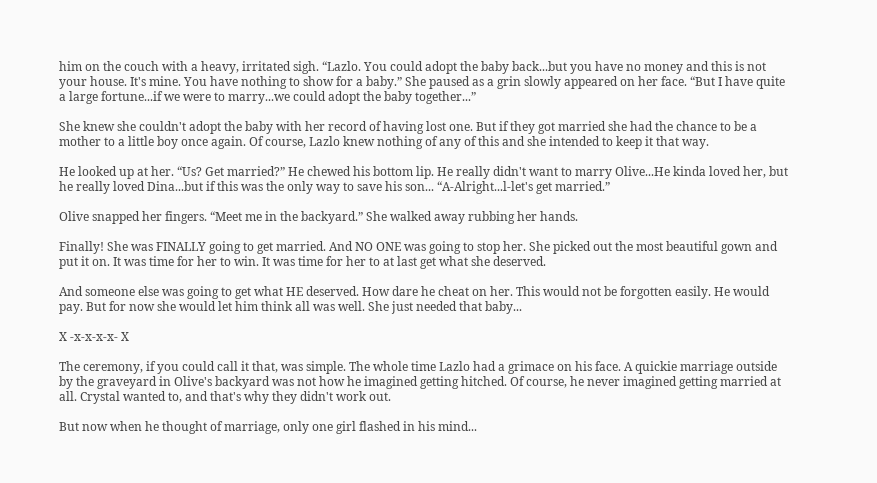him on the couch with a heavy, irritated sigh. “Lazlo. You could adopt the baby back...but you have no money and this is not your house. It's mine. You have nothing to show for a baby.” She paused as a grin slowly appeared on her face. “But I have quite a large fortune...if we were to marry...we could adopt the baby together...”

She knew she couldn't adopt the baby with her record of having lost one. But if they got married she had the chance to be a mother to a little boy once again. Of course, Lazlo knew nothing of any of this and she intended to keep it that way.

He looked up at her. “Us? Get married?” He chewed his bottom lip. He really didn't want to marry Olive...He kinda loved her, but he really loved Dina...but if this was the only way to save his son... “A-Alright...l-let's get married.”

Olive snapped her fingers. “Meet me in the backyard.” She walked away rubbing her hands.

Finally! She was FINALLY going to get married. And NO ONE was going to stop her. She picked out the most beautiful gown and put it on. It was time for her to win. It was time for her to at last get what she deserved.

And someone else was going to get what HE deserved. How dare he cheat on her. This would not be forgotten easily. He would pay. But for now she would let him think all was well. She just needed that baby...

X -x-x-x-x- X

The ceremony, if you could call it that, was simple. The whole time Lazlo had a grimace on his face. A quickie marriage outside by the graveyard in Olive's backyard was not how he imagined getting hitched. Of course, he never imagined getting married at all. Crystal wanted to, and that's why they didn't work out.

But now when he thought of marriage, only one girl flashed in his mind...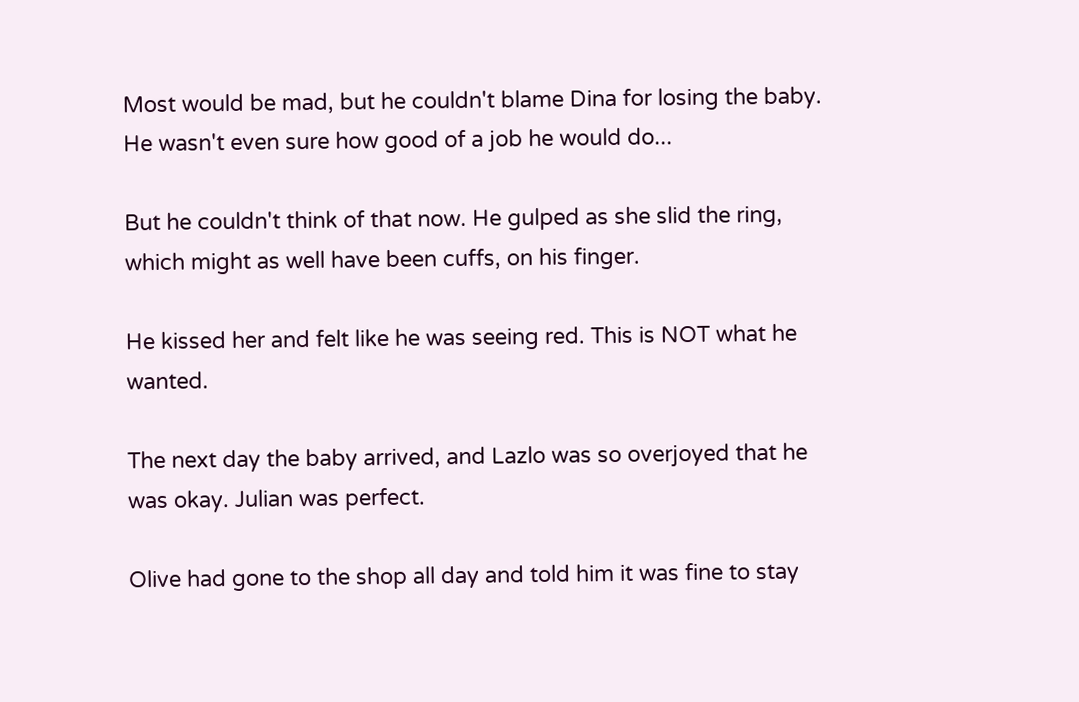Most would be mad, but he couldn't blame Dina for losing the baby. He wasn't even sure how good of a job he would do...

But he couldn't think of that now. He gulped as she slid the ring, which might as well have been cuffs, on his finger.

He kissed her and felt like he was seeing red. This is NOT what he wanted.

The next day the baby arrived, and Lazlo was so overjoyed that he was okay. Julian was perfect.

Olive had gone to the shop all day and told him it was fine to stay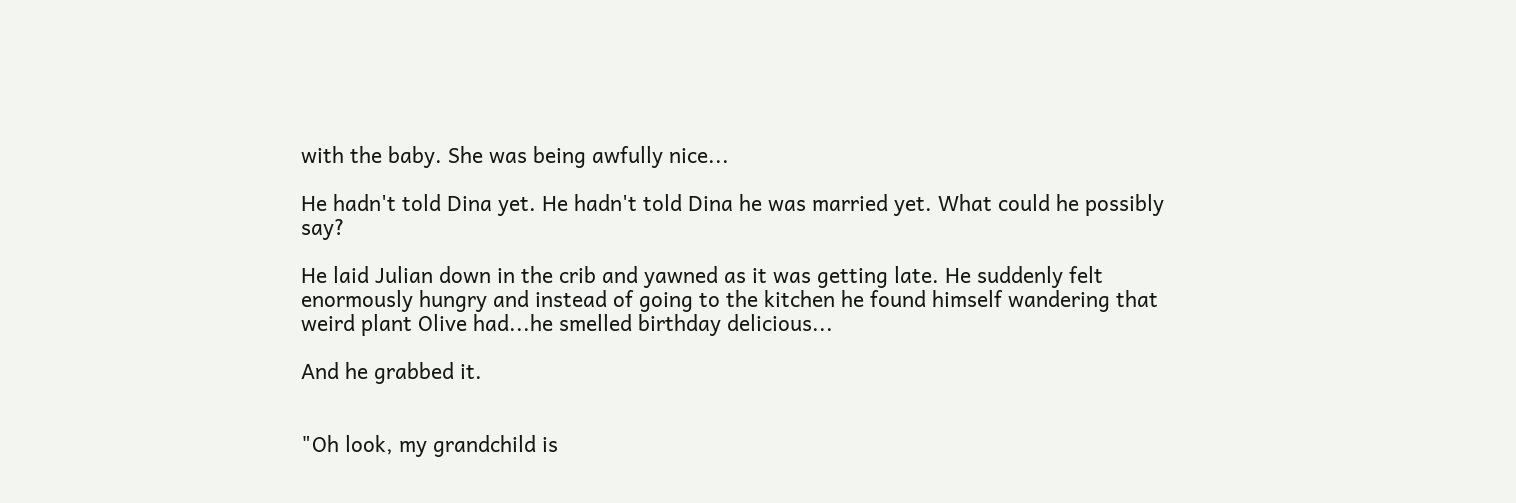with the baby. She was being awfully nice...

He hadn't told Dina yet. He hadn't told Dina he was married yet. What could he possibly say?

He laid Julian down in the crib and yawned as it was getting late. He suddenly felt enormously hungry and instead of going to the kitchen he found himself wandering that weird plant Olive had...he smelled birthday delicious...

And he grabbed it.


"Oh look, my grandchild is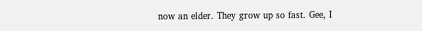now an elder. They grow up so fast. Gee, I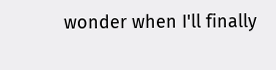wonder when I'll finally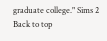graduate college." Sims 2
Back to top